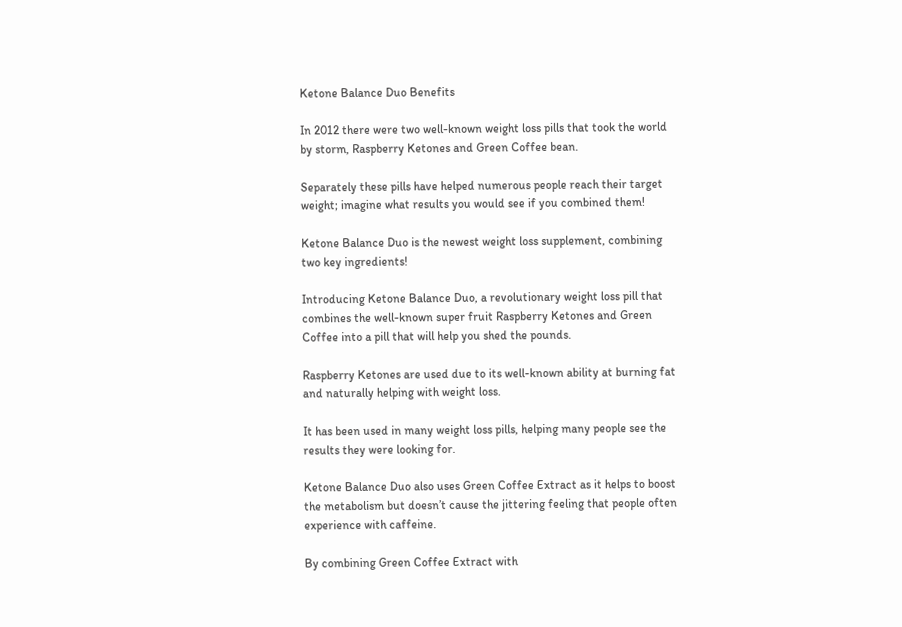Ketone Balance Duo Benefits

In 2012 there were two well-known weight loss pills that took the world by storm, Raspberry Ketones and Green Coffee bean.

Separately these pills have helped numerous people reach their target weight; imagine what results you would see if you combined them!

Ketone Balance Duo is the newest weight loss supplement, combining two key ingredients!

Introducing Ketone Balance Duo, a revolutionary weight loss pill that combines the well-known super fruit Raspberry Ketones and Green Coffee into a pill that will help you shed the pounds.

Raspberry Ketones are used due to its well-known ability at burning fat and naturally helping with weight loss.

It has been used in many weight loss pills, helping many people see the results they were looking for.

Ketone Balance Duo also uses Green Coffee Extract as it helps to boost the metabolism but doesn’t cause the jittering feeling that people often experience with caffeine.

By combining Green Coffee Extract with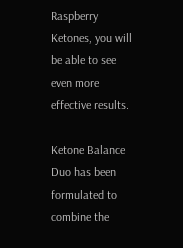Raspberry Ketones, you will be able to see even more effective results.

Ketone Balance Duo has been formulated to combine the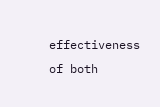effectiveness of both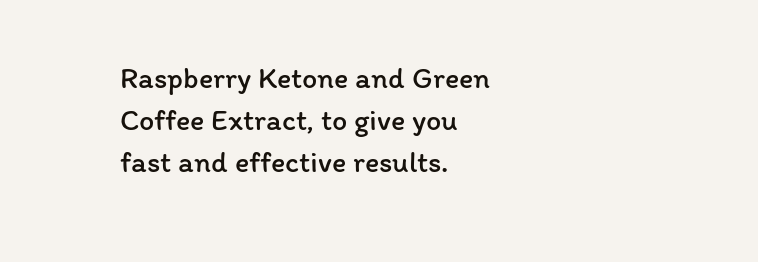Raspberry Ketone and Green Coffee Extract, to give you fast and effective results.